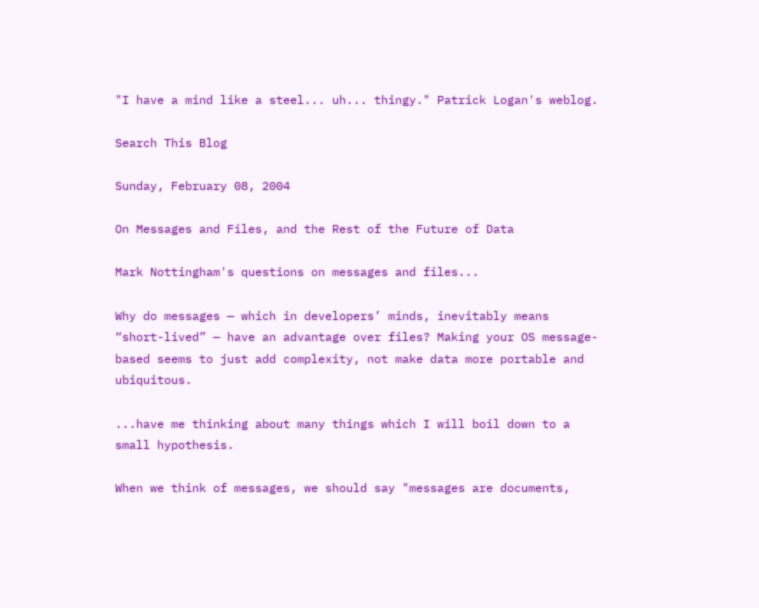"I have a mind like a steel... uh... thingy." Patrick Logan's weblog.

Search This Blog

Sunday, February 08, 2004

On Messages and Files, and the Rest of the Future of Data

Mark Nottingham's questions on messages and files...

Why do messages — which in developers’ minds, inevitably means “short-lived” — have an advantage over files? Making your OS message-based seems to just add complexity, not make data more portable and ubiquitous.

...have me thinking about many things which I will boil down to a small hypothesis.

When we think of messages, we should say "messages are documents,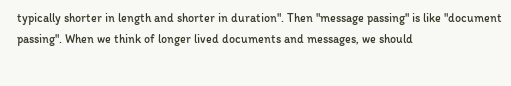typically shorter in length and shorter in duration". Then "message passing" is like "document passing". When we think of longer lived documents and messages, we should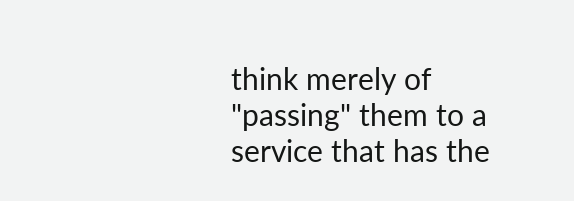think merely of "passing" them to a service that has the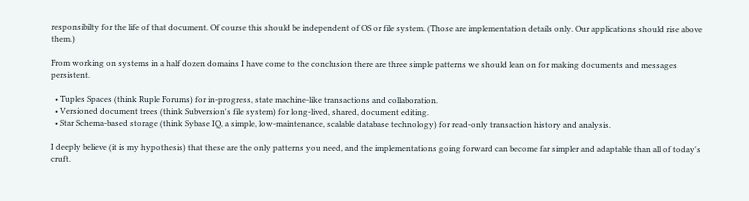responsibilty for the life of that document. Of course this should be independent of OS or file system. (Those are implementation details only. Our applications should rise above them.)

From working on systems in a half dozen domains I have come to the conclusion there are three simple patterns we should lean on for making documents and messages persistent.

  • Tuples Spaces (think Ruple Forums) for in-progress, state machine-like transactions and collaboration.
  • Versioned document trees (think Subversion's file system) for long-lived, shared, document editing.
  • Star Schema-based storage (think Sybase IQ, a simple, low-maintenance, scalable database technology) for read-only transaction history and analysis.

I deeply believe (it is my hypothesis) that these are the only patterns you need, and the implementations going forward can become far simpler and adaptable than all of today's cruft.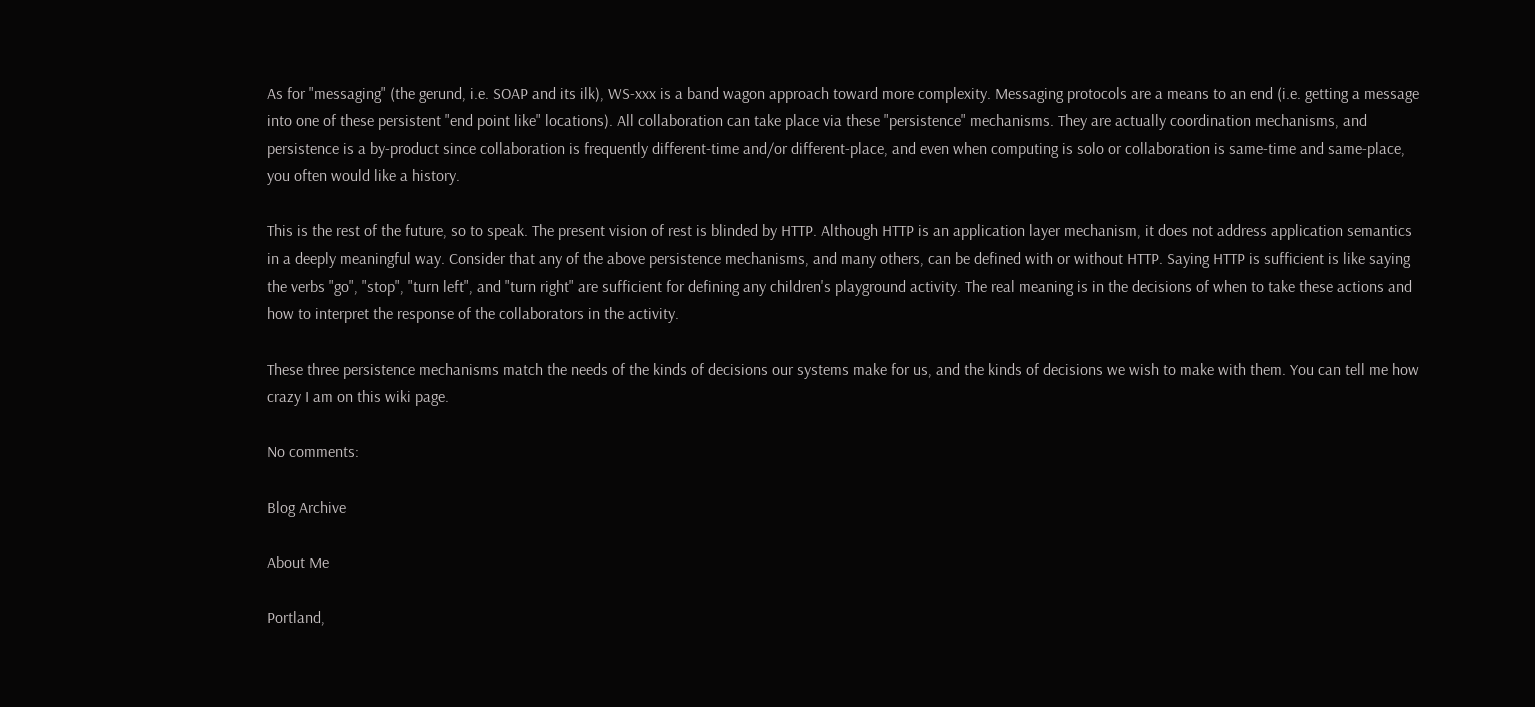As for "messaging" (the gerund, i.e. SOAP and its ilk), WS-xxx is a band wagon approach toward more complexity. Messaging protocols are a means to an end (i.e. getting a message into one of these persistent "end point like" locations). All collaboration can take place via these "persistence" mechanisms. They are actually coordination mechanisms, and persistence is a by-product since collaboration is frequently different-time and/or different-place, and even when computing is solo or collaboration is same-time and same-place, you often would like a history.

This is the rest of the future, so to speak. The present vision of rest is blinded by HTTP. Although HTTP is an application layer mechanism, it does not address application semantics in a deeply meaningful way. Consider that any of the above persistence mechanisms, and many others, can be defined with or without HTTP. Saying HTTP is sufficient is like saying the verbs "go", "stop", "turn left", and "turn right" are sufficient for defining any children's playground activity. The real meaning is in the decisions of when to take these actions and how to interpret the response of the collaborators in the activity.

These three persistence mechanisms match the needs of the kinds of decisions our systems make for us, and the kinds of decisions we wish to make with them. You can tell me how crazy I am on this wiki page.

No comments:

Blog Archive

About Me

Portland,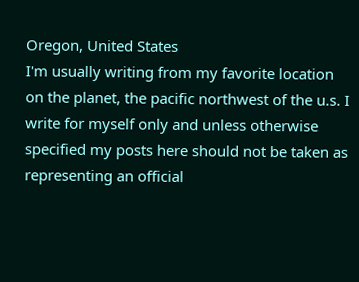Oregon, United States
I'm usually writing from my favorite location on the planet, the pacific northwest of the u.s. I write for myself only and unless otherwise specified my posts here should not be taken as representing an official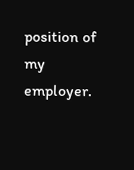position of my employer.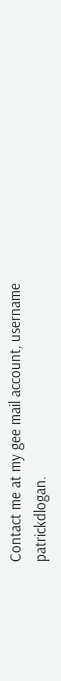Contact me at my gee mail account, username patrickdlogan.